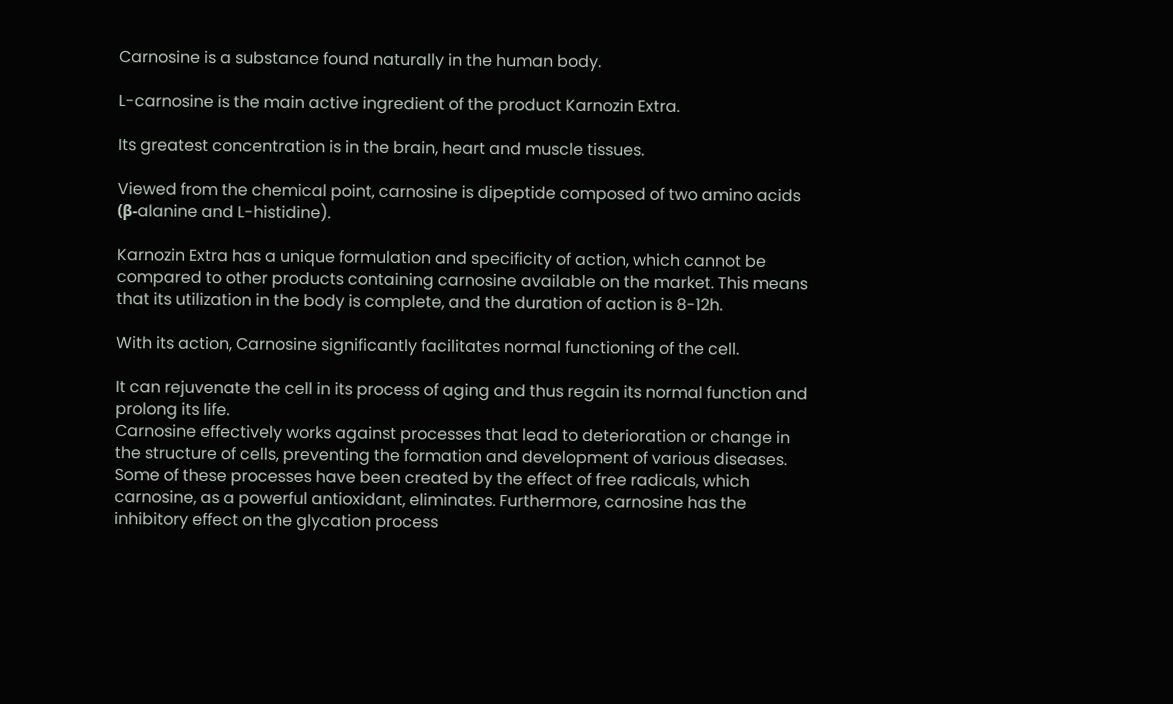Carnosine is a substance found naturally in the human body.

L-carnosine is the main active ingredient of the product Karnozin Extra.

Its greatest concentration is in the brain, heart and muscle tissues.

Viewed from the chemical point, carnosine is dipeptide composed of two amino acids (β-alanine and L-histidine).

Karnozin Extra has a unique formulation and specificity of action, which cannot be compared to other products containing carnosine available on the market. This means that its utilization in the body is complete, and the duration of action is 8-12h.

With its action, Carnosine significantly facilitates normal functioning of the cell.

It can rejuvenate the cell in its process of aging and thus regain its normal function and prolong its life.
Carnosine effectively works against processes that lead to deterioration or change in the structure of cells, preventing the formation and development of various diseases. Some of these processes have been created by the effect of free radicals, which carnosine, as a powerful antioxidant, eliminates. Furthermore, carnosine has the inhibitory effect on the glycation process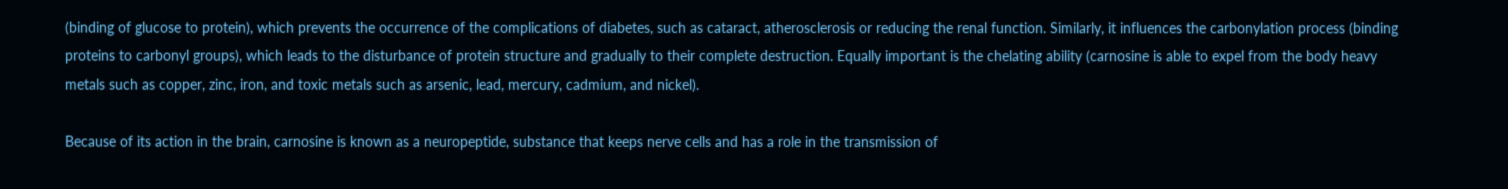(binding of glucose to protein), which prevents the occurrence of the complications of diabetes, such as cataract, atherosclerosis or reducing the renal function. Similarly, it influences the carbonylation process (binding proteins to carbonyl groups), which leads to the disturbance of protein structure and gradually to their complete destruction. Equally important is the chelating ability (carnosine is able to expel from the body heavy metals such as copper, zinc, iron, and toxic metals such as arsenic, lead, mercury, cadmium, and nickel).

Because of its action in the brain, carnosine is known as a neuropeptide, substance that keeps nerve cells and has a role in the transmission of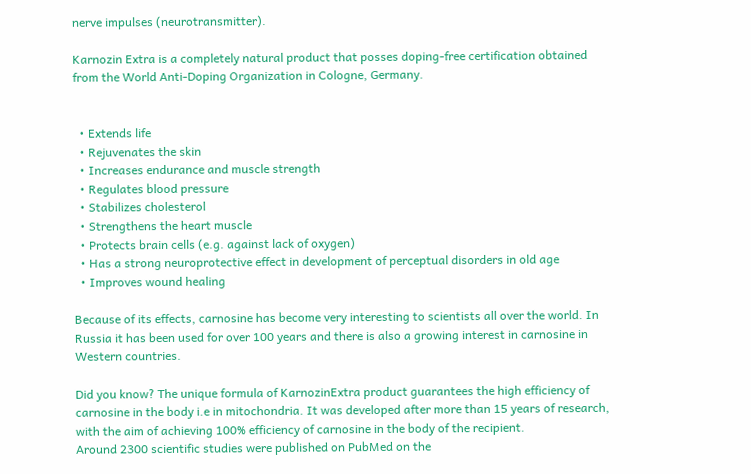nerve impulses (neurotransmitter).

Karnozin Extra is a completely natural product that posses doping-free certification obtained from the World Anti-Doping Organization in Cologne, Germany.


  • Extends life
  • Rejuvenates the skin
  • Increases endurance and muscle strength
  • Regulates blood pressure
  • Stabilizes cholesterol
  • Strengthens the heart muscle
  • Protects brain cells (e.g. against lack of oxygen)
  • Has a strong neuroprotective effect in development of perceptual disorders in old age
  • Improves wound healing

Because of its effects, carnosine has become very interesting to scientists all over the world. In Russia it has been used for over 100 years and there is also a growing interest in carnosine in Western countries.

Did you know? The unique formula of KarnozinExtra product guarantees the high efficiency of carnosine in the body i.e in mitochondria. It was developed after more than 15 years of research, with the aim of achieving 100% efficiency of carnosine in the body of the recipient.
Around 2300 scientific studies were published on PubMed on the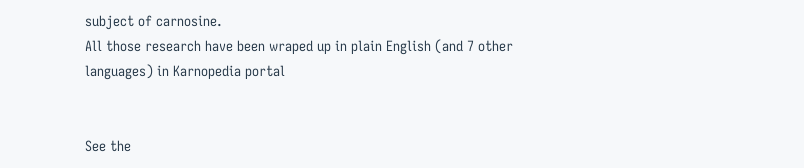subject of carnosine.
All those research have been wraped up in plain English (and 7 other languages) in Karnopedia portal


See the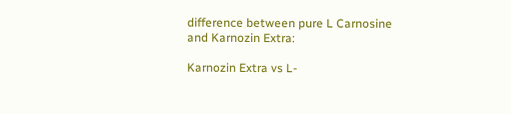difference between pure L Carnosine and Karnozin Extra:

Karnozin Extra vs L-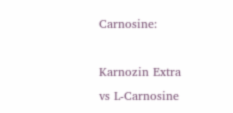Carnosine:

Karnozin Extra vs L-Carnosine